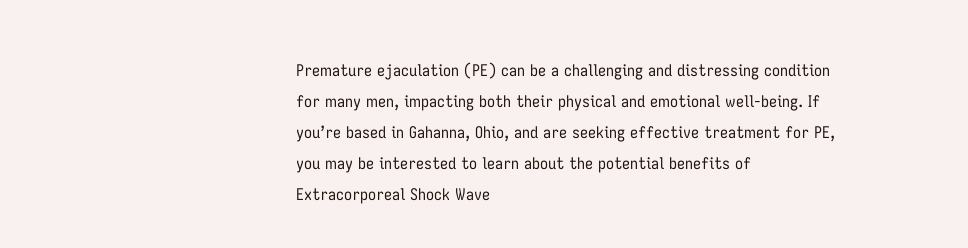Premature ejaculation (PE) can be a challenging and distressing condition for many men, impacting both their physical and emotional well-being. If you’re based in Gahanna, Ohio, and are seeking effective treatment for PE, you may be interested to learn about the potential benefits of Extracorporeal Shock Wave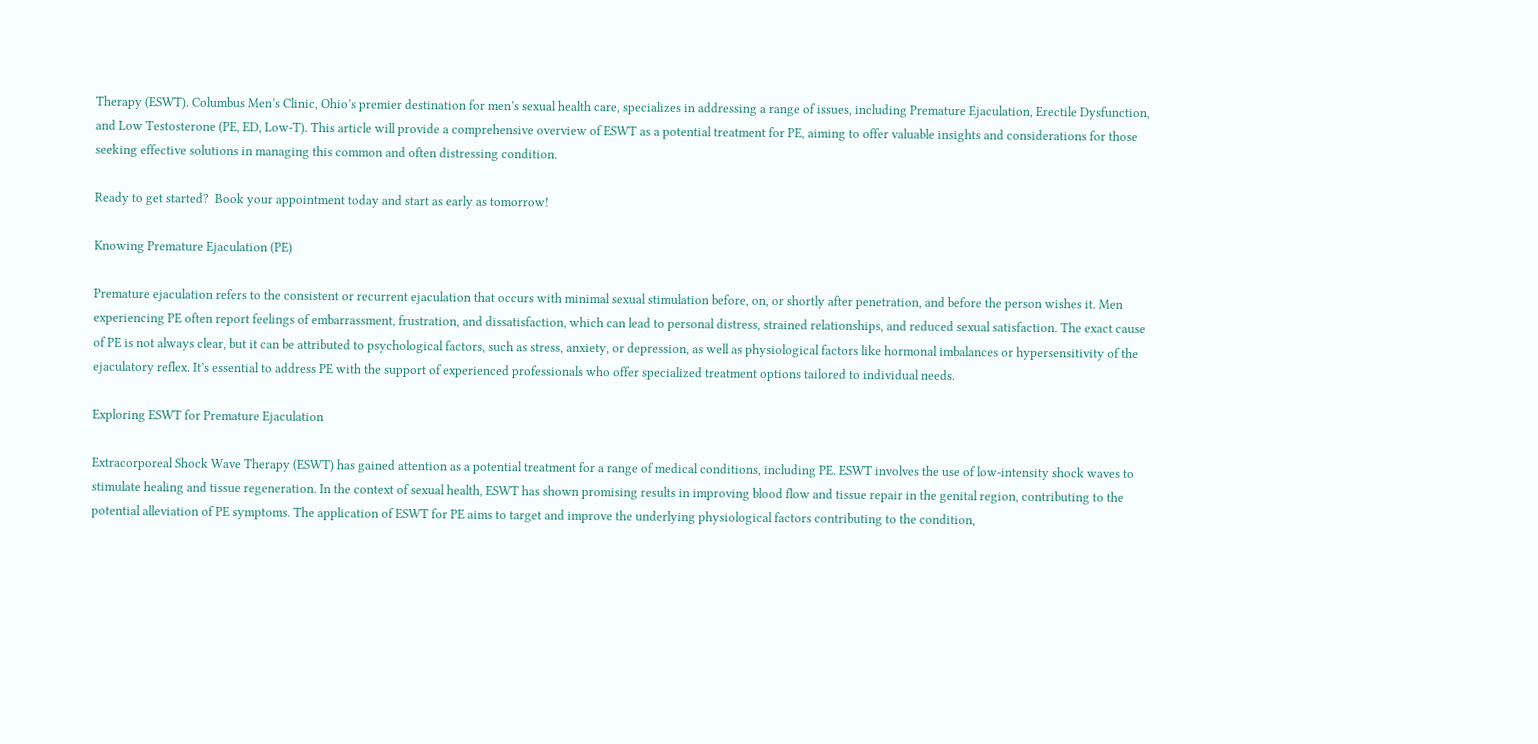Therapy (ESWT). Columbus Men’s Clinic, Ohio’s premier destination for men’s sexual health care, specializes in addressing a range of issues, including Premature Ejaculation, Erectile Dysfunction, and Low Testosterone (PE, ED, Low-T). This article will provide a comprehensive overview of ESWT as a potential treatment for PE, aiming to offer valuable insights and considerations for those seeking effective solutions in managing this common and often distressing condition.

Ready to get started?  Book your appointment today and start as early as tomorrow!

Knowing Premature Ejaculation (PE)

Premature ejaculation refers to the consistent or recurrent ejaculation that occurs with minimal sexual stimulation before, on, or shortly after penetration, and before the person wishes it. Men experiencing PE often report feelings of embarrassment, frustration, and dissatisfaction, which can lead to personal distress, strained relationships, and reduced sexual satisfaction. The exact cause of PE is not always clear, but it can be attributed to psychological factors, such as stress, anxiety, or depression, as well as physiological factors like hormonal imbalances or hypersensitivity of the ejaculatory reflex. It’s essential to address PE with the support of experienced professionals who offer specialized treatment options tailored to individual needs.

Exploring ESWT for Premature Ejaculation

Extracorporeal Shock Wave Therapy (ESWT) has gained attention as a potential treatment for a range of medical conditions, including PE. ESWT involves the use of low-intensity shock waves to stimulate healing and tissue regeneration. In the context of sexual health, ESWT has shown promising results in improving blood flow and tissue repair in the genital region, contributing to the potential alleviation of PE symptoms. The application of ESWT for PE aims to target and improve the underlying physiological factors contributing to the condition,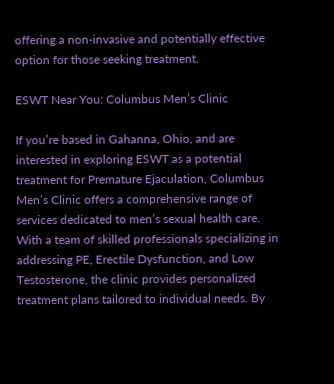offering a non-invasive and potentially effective option for those seeking treatment.

ESWT Near You: Columbus Men’s Clinic

If you’re based in Gahanna, Ohio, and are interested in exploring ESWT as a potential treatment for Premature Ejaculation, Columbus Men’s Clinic offers a comprehensive range of services dedicated to men’s sexual health care. With a team of skilled professionals specializing in addressing PE, Erectile Dysfunction, and Low Testosterone, the clinic provides personalized treatment plans tailored to individual needs. By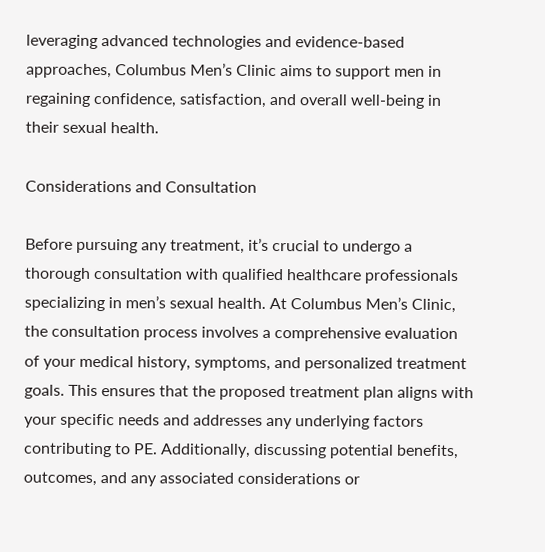leveraging advanced technologies and evidence-based approaches, Columbus Men’s Clinic aims to support men in regaining confidence, satisfaction, and overall well-being in their sexual health.

Considerations and Consultation

Before pursuing any treatment, it’s crucial to undergo a thorough consultation with qualified healthcare professionals specializing in men’s sexual health. At Columbus Men’s Clinic, the consultation process involves a comprehensive evaluation of your medical history, symptoms, and personalized treatment goals. This ensures that the proposed treatment plan aligns with your specific needs and addresses any underlying factors contributing to PE. Additionally, discussing potential benefits, outcomes, and any associated considerations or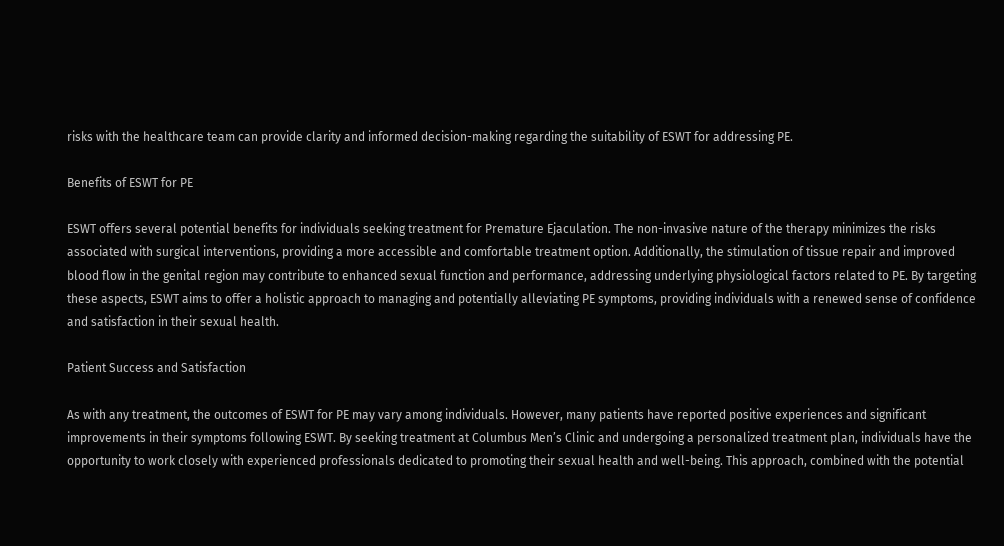risks with the healthcare team can provide clarity and informed decision-making regarding the suitability of ESWT for addressing PE.

Benefits of ESWT for PE

ESWT offers several potential benefits for individuals seeking treatment for Premature Ejaculation. The non-invasive nature of the therapy minimizes the risks associated with surgical interventions, providing a more accessible and comfortable treatment option. Additionally, the stimulation of tissue repair and improved blood flow in the genital region may contribute to enhanced sexual function and performance, addressing underlying physiological factors related to PE. By targeting these aspects, ESWT aims to offer a holistic approach to managing and potentially alleviating PE symptoms, providing individuals with a renewed sense of confidence and satisfaction in their sexual health.

Patient Success and Satisfaction

As with any treatment, the outcomes of ESWT for PE may vary among individuals. However, many patients have reported positive experiences and significant improvements in their symptoms following ESWT. By seeking treatment at Columbus Men’s Clinic and undergoing a personalized treatment plan, individuals have the opportunity to work closely with experienced professionals dedicated to promoting their sexual health and well-being. This approach, combined with the potential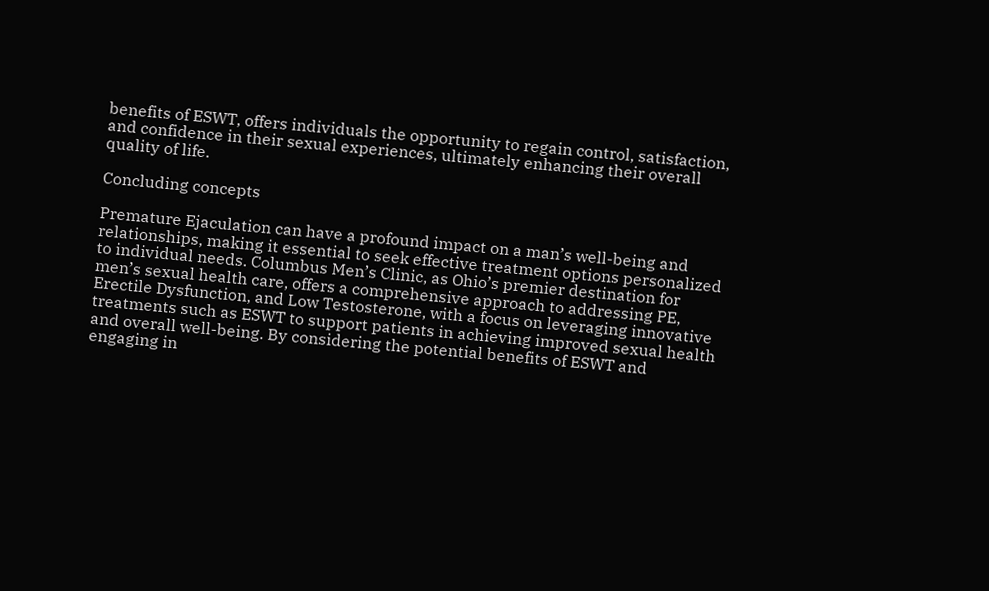benefits of ESWT, offers individuals the opportunity to regain control, satisfaction, and confidence in their sexual experiences, ultimately enhancing their overall quality of life.

Concluding concepts

Premature Ejaculation can have a profound impact on a man’s well-being and relationships, making it essential to seek effective treatment options personalized to individual needs. Columbus Men’s Clinic, as Ohio’s premier destination for men’s sexual health care, offers a comprehensive approach to addressing PE, Erectile Dysfunction, and Low Testosterone, with a focus on leveraging innovative treatments such as ESWT to support patients in achieving improved sexual health and overall well-being. By considering the potential benefits of ESWT and engaging in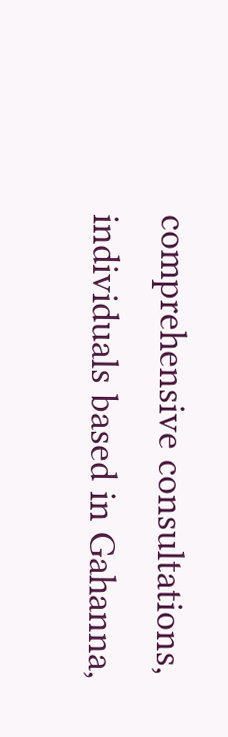comprehensive consultations, individuals based in Gahanna,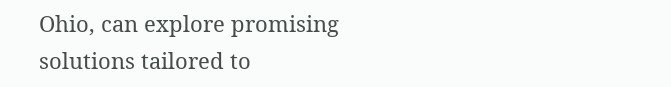Ohio, can explore promising solutions tailored to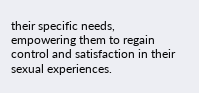their specific needs, empowering them to regain control and satisfaction in their sexual experiences.